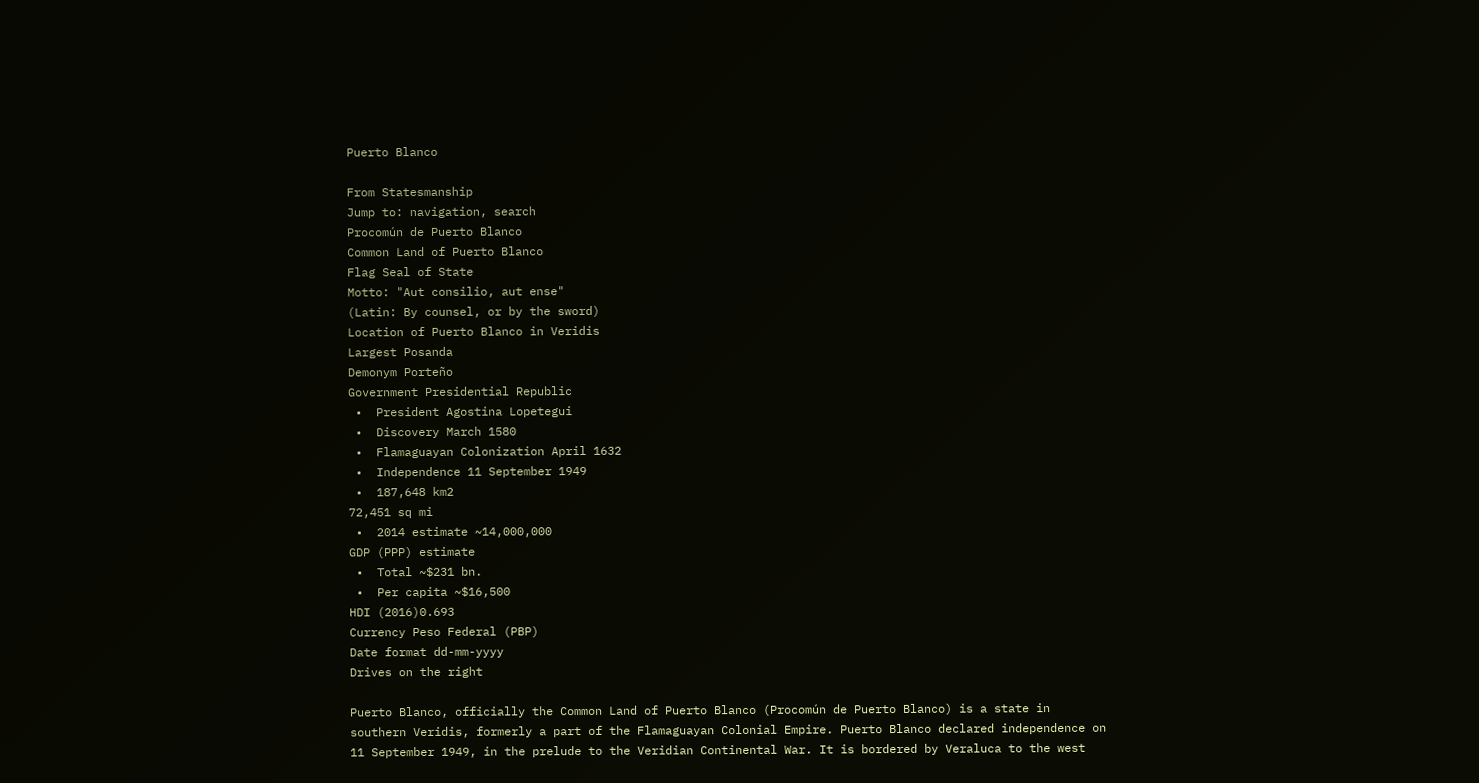Puerto Blanco

From Statesmanship
Jump to: navigation, search
Procomún de Puerto Blanco
Common Land of Puerto Blanco
Flag Seal of State
Motto: "Aut consilio, aut ense"
(Latin: By counsel, or by the sword)
Location of Puerto Blanco in Veridis
Largest Posanda
Demonym Porteño
Government Presidential Republic
 •  President Agostina Lopetegui
 •  Discovery March 1580
 •  Flamaguayan Colonization April 1632
 •  Independence 11 September 1949
 •  187,648 km2
72,451 sq mi
 •  2014 estimate ~14,000,000
GDP (PPP) estimate
 •  Total ~$231 bn.
 •  Per capita ~$16,500
HDI (2016)0.693
Currency Peso Federal (PBP)
Date format dd-mm-yyyy
Drives on the right

Puerto Blanco, officially the Common Land of Puerto Blanco (Procomún de Puerto Blanco) is a state in southern Veridis, formerly a part of the Flamaguayan Colonial Empire. Puerto Blanco declared independence on 11 September 1949, in the prelude to the Veridian Continental War. It is bordered by Veraluca to the west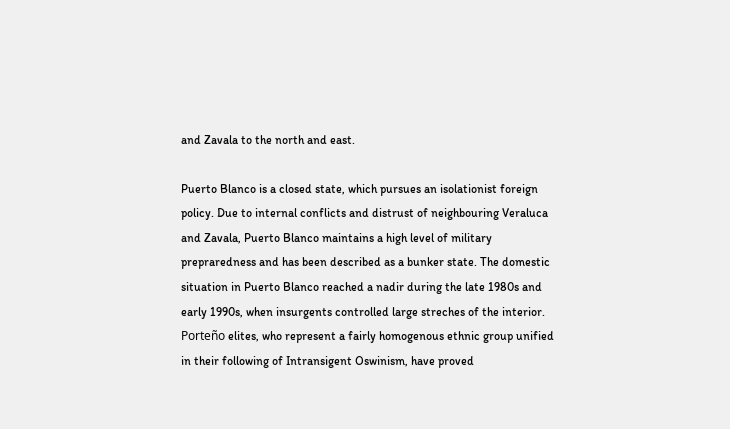and Zavala to the north and east.

Puerto Blanco is a closed state, which pursues an isolationist foreign policy. Due to internal conflicts and distrust of neighbouring Veraluca and Zavala, Puerto Blanco maintains a high level of military prepraredness and has been described as a bunker state. The domestic situation in Puerto Blanco reached a nadir during the late 1980s and early 1990s, when insurgents controlled large streches of the interior. Porteño elites, who represent a fairly homogenous ethnic group unified in their following of Intransigent Oswinism, have proved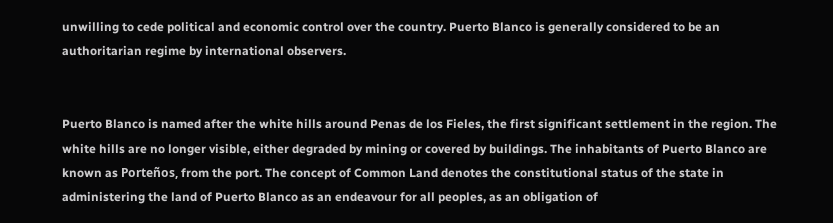unwilling to cede political and economic control over the country. Puerto Blanco is generally considered to be an authoritarian regime by international observers.


Puerto Blanco is named after the white hills around Penas de los Fieles, the first significant settlement in the region. The white hills are no longer visible, either degraded by mining or covered by buildings. The inhabitants of Puerto Blanco are known as Porteños, from the port. The concept of Common Land denotes the constitutional status of the state in administering the land of Puerto Blanco as an endeavour for all peoples, as an obligation of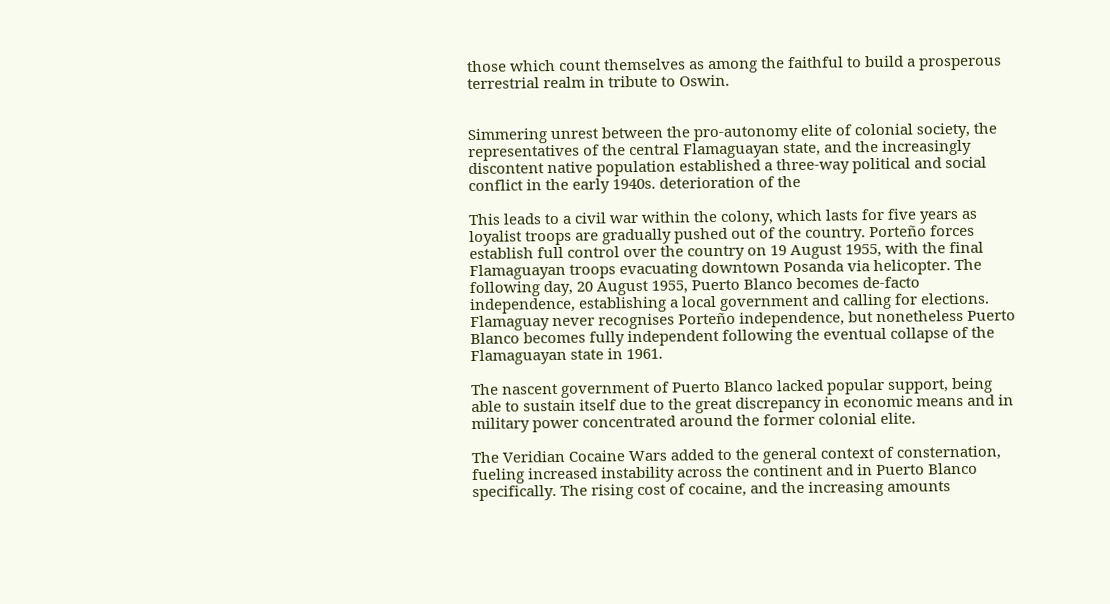those which count themselves as among the faithful to build a prosperous terrestrial realm in tribute to Oswin.


Simmering unrest between the pro-autonomy elite of colonial society, the representatives of the central Flamaguayan state, and the increasingly discontent native population established a three-way political and social conflict in the early 1940s. deterioration of the

This leads to a civil war within the colony, which lasts for five years as loyalist troops are gradually pushed out of the country. Porteño forces establish full control over the country on 19 August 1955, with the final Flamaguayan troops evacuating downtown Posanda via helicopter. The following day, 20 August 1955, Puerto Blanco becomes de-facto independence, establishing a local government and calling for elections. Flamaguay never recognises Porteño independence, but nonetheless Puerto Blanco becomes fully independent following the eventual collapse of the Flamaguayan state in 1961.

The nascent government of Puerto Blanco lacked popular support, being able to sustain itself due to the great discrepancy in economic means and in military power concentrated around the former colonial elite.

The Veridian Cocaine Wars added to the general context of consternation, fueling increased instability across the continent and in Puerto Blanco specifically. The rising cost of cocaine, and the increasing amounts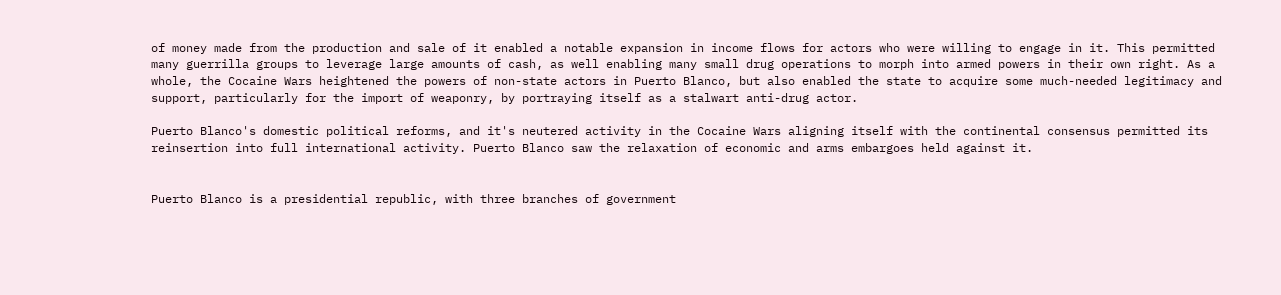of money made from the production and sale of it enabled a notable expansion in income flows for actors who were willing to engage in it. This permitted many guerrilla groups to leverage large amounts of cash, as well enabling many small drug operations to morph into armed powers in their own right. As a whole, the Cocaine Wars heightened the powers of non-state actors in Puerto Blanco, but also enabled the state to acquire some much-needed legitimacy and support, particularly for the import of weaponry, by portraying itself as a stalwart anti-drug actor.

Puerto Blanco's domestic political reforms, and it's neutered activity in the Cocaine Wars aligning itself with the continental consensus permitted its reinsertion into full international activity. Puerto Blanco saw the relaxation of economic and arms embargoes held against it.


Puerto Blanco is a presidential republic, with three branches of government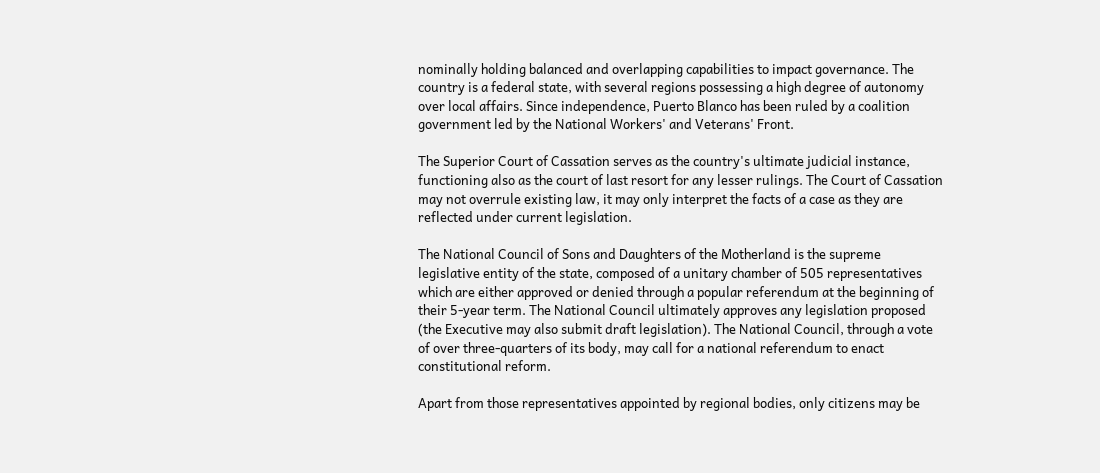nominally holding balanced and overlapping capabilities to impact governance. The country is a federal state, with several regions possessing a high degree of autonomy over local affairs. Since independence, Puerto Blanco has been ruled by a coalition government led by the National Workers' and Veterans' Front.

The Superior Court of Cassation serves as the country's ultimate judicial instance, functioning also as the court of last resort for any lesser rulings. The Court of Cassation may not overrule existing law, it may only interpret the facts of a case as they are reflected under current legislation.

The National Council of Sons and Daughters of the Motherland is the supreme legislative entity of the state, composed of a unitary chamber of 505 representatives which are either approved or denied through a popular referendum at the beginning of their 5-year term. The National Council ultimately approves any legislation proposed (the Executive may also submit draft legislation). The National Council, through a vote of over three-quarters of its body, may call for a national referendum to enact constitutional reform.

Apart from those representatives appointed by regional bodies, only citizens may be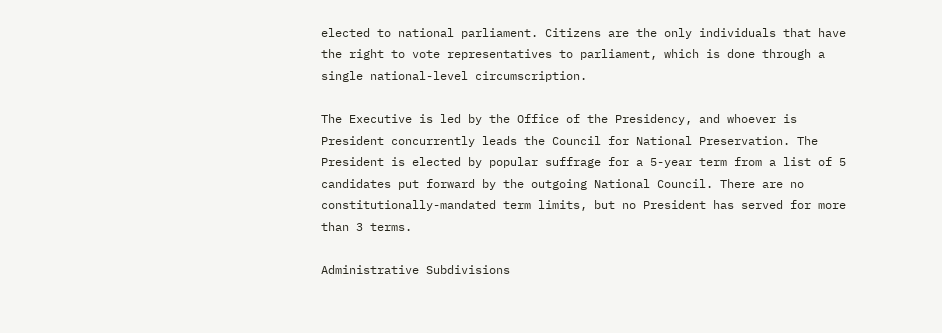elected to national parliament. Citizens are the only individuals that have the right to vote representatives to parliament, which is done through a single national-level circumscription.

The Executive is led by the Office of the Presidency, and whoever is President concurrently leads the Council for National Preservation. The President is elected by popular suffrage for a 5-year term from a list of 5 candidates put forward by the outgoing National Council. There are no constitutionally-mandated term limits, but no President has served for more than 3 terms.

Administrative Subdivisions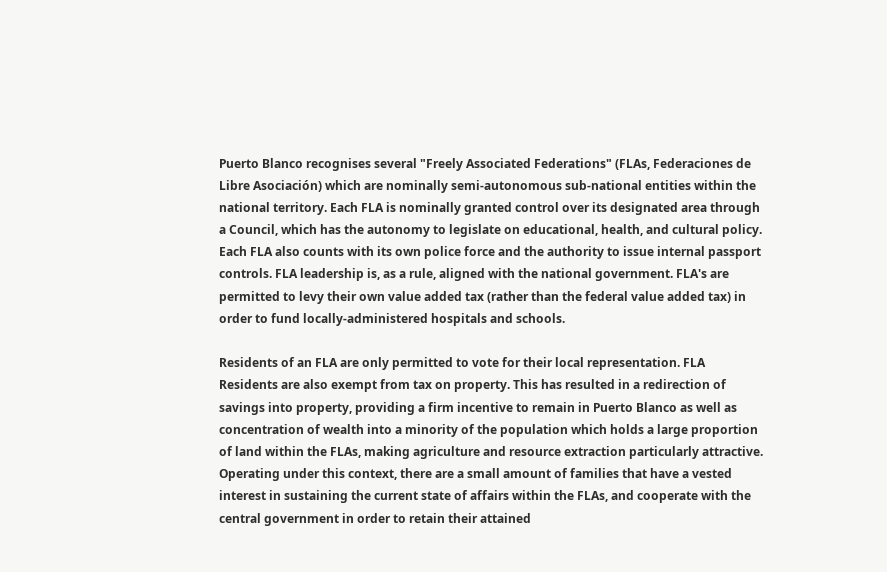Puerto Blanco recognises several "Freely Associated Federations" (FLAs, Federaciones de Libre Asociación) which are nominally semi-autonomous sub-national entities within the national territory. Each FLA is nominally granted control over its designated area through a Council, which has the autonomy to legislate on educational, health, and cultural policy. Each FLA also counts with its own police force and the authority to issue internal passport controls. FLA leadership is, as a rule, aligned with the national government. FLA's are permitted to levy their own value added tax (rather than the federal value added tax) in order to fund locally-administered hospitals and schools.

Residents of an FLA are only permitted to vote for their local representation. FLA Residents are also exempt from tax on property. This has resulted in a redirection of savings into property, providing a firm incentive to remain in Puerto Blanco as well as concentration of wealth into a minority of the population which holds a large proportion of land within the FLAs, making agriculture and resource extraction particularly attractive. Operating under this context, there are a small amount of families that have a vested interest in sustaining the current state of affairs within the FLAs, and cooperate with the central government in order to retain their attained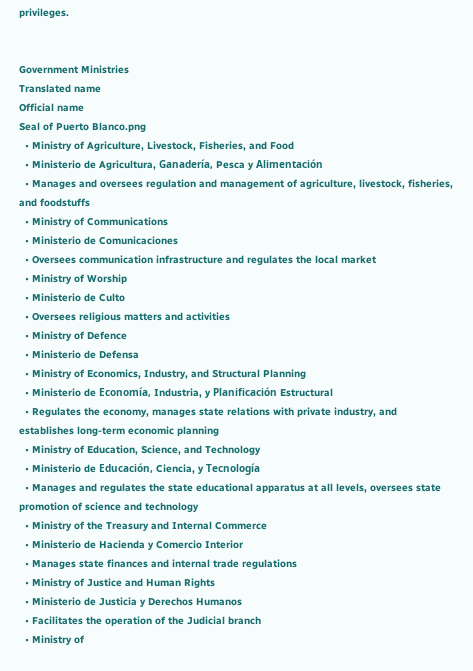privileges.


Government Ministries
Translated name
Official name
Seal of Puerto Blanco.png
  • Ministry of Agriculture, Livestock, Fisheries, and Food
  • Ministerio de Agricultura, Ganadería, Pesca y Alimentación
  • Manages and oversees regulation and management of agriculture, livestock, fisheries, and foodstuffs
  • Ministry of Communications
  • Ministerio de Comunicaciones
  • Oversees communication infrastructure and regulates the local market
  • Ministry of Worship
  • Ministerio de Culto
  • Oversees religious matters and activities
  • Ministry of Defence
  • Ministerio de Defensa
  • Ministry of Economics, Industry, and Structural Planning
  • Ministerio de Economía, Industria, y Planificación Estructural
  • Regulates the economy, manages state relations with private industry, and establishes long-term economic planning
  • Ministry of Education, Science, and Technology
  • Ministerio de Educación, Ciencia, y Tecnología
  • Manages and regulates the state educational apparatus at all levels, oversees state promotion of science and technology
  • Ministry of the Treasury and Internal Commerce
  • Ministerio de Hacienda y Comercio Interior
  • Manages state finances and internal trade regulations
  • Ministry of Justice and Human Rights
  • Ministerio de Justicia y Derechos Humanos
  • Facilitates the operation of the Judicial branch
  • Ministry of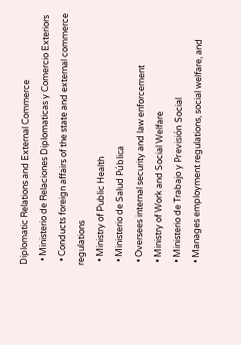Diplomatic Relations and External Commerce
  • Ministerio de Relaciones Diplomaticas y Comercio Exteriors
  • Conducts foreign affairs of the state and external commerce regulations
  • Ministry of Public Health
  • Ministerio de Salud Pública
  • Oversees internal security and law enforcement
  • Ministry of Work and Social Welfare
  • Ministerio de Trabajo y Previsión Social
  • Manages employment regulations, social welfare, and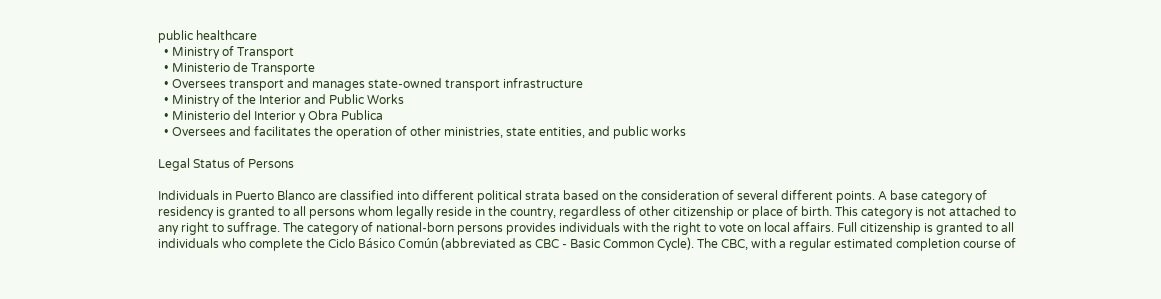public healthcare
  • Ministry of Transport
  • Ministerio de Transporte
  • Oversees transport and manages state-owned transport infrastructure
  • Ministry of the Interior and Public Works
  • Ministerio del Interior y Obra Publica
  • Oversees and facilitates the operation of other ministries, state entities, and public works

Legal Status of Persons

Individuals in Puerto Blanco are classified into different political strata based on the consideration of several different points. A base category of residency is granted to all persons whom legally reside in the country, regardless of other citizenship or place of birth. This category is not attached to any right to suffrage. The category of national-born persons provides individuals with the right to vote on local affairs. Full citizenship is granted to all individuals who complete the Ciclo Básico Común (abbreviated as CBC - Basic Common Cycle). The CBC, with a regular estimated completion course of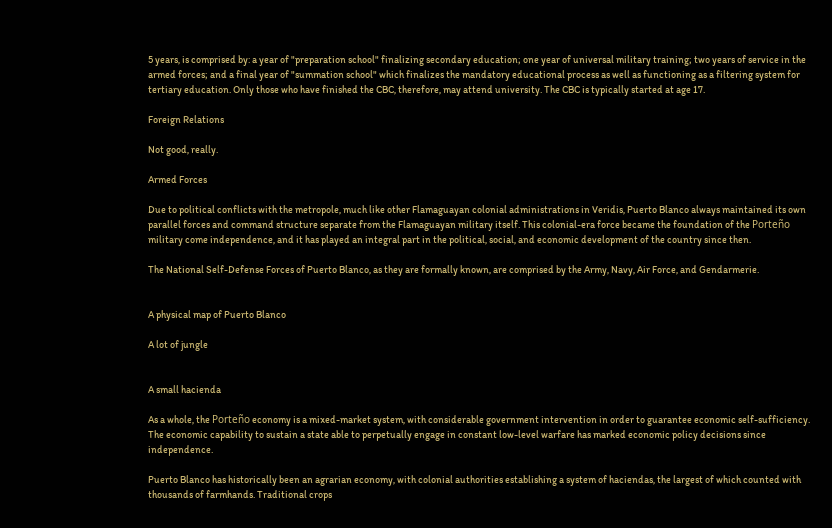5 years, is comprised by: a year of "preparation school" finalizing secondary education; one year of universal military training; two years of service in the armed forces; and a final year of "summation school" which finalizes the mandatory educational process as well as functioning as a filtering system for tertiary education. Only those who have finished the CBC, therefore, may attend university. The CBC is typically started at age 17.

Foreign Relations

Not good, really.

Armed Forces

Due to political conflicts with the metropole, much like other Flamaguayan colonial administrations in Veridis, Puerto Blanco always maintained its own parallel forces and command structure separate from the Flamaguayan military itself. This colonial-era force became the foundation of the Porteño military come independence, and it has played an integral part in the political, social, and economic development of the country since then.

The National Self-Defense Forces of Puerto Blanco, as they are formally known, are comprised by the Army, Navy, Air Force, and Gendarmerie.


A physical map of Puerto Blanco

A lot of jungle


A small hacienda

As a whole, the Porteño economy is a mixed-market system, with considerable government intervention in order to guarantee economic self-sufficiency. The economic capability to sustain a state able to perpetually engage in constant low-level warfare has marked economic policy decisions since independence.

Puerto Blanco has historically been an agrarian economy, with colonial authorities establishing a system of haciendas, the largest of which counted with thousands of farmhands. Traditional crops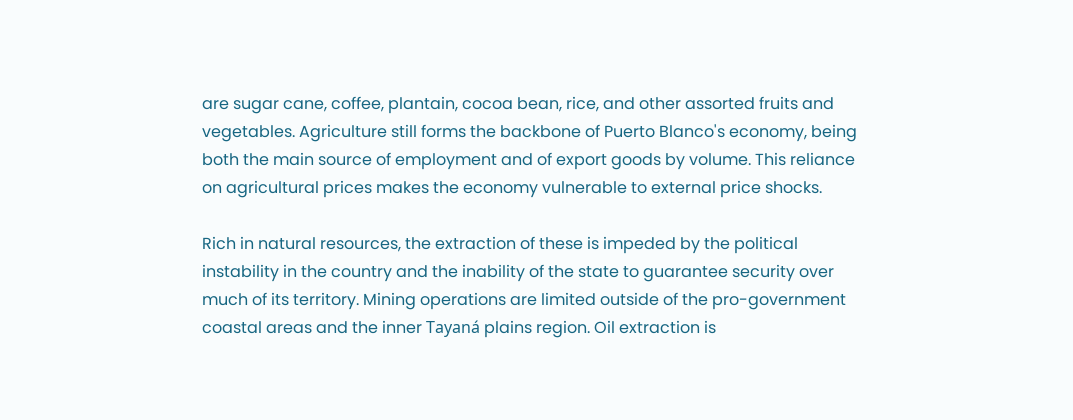are sugar cane, coffee, plantain, cocoa bean, rice, and other assorted fruits and vegetables. Agriculture still forms the backbone of Puerto Blanco's economy, being both the main source of employment and of export goods by volume. This reliance on agricultural prices makes the economy vulnerable to external price shocks.

Rich in natural resources, the extraction of these is impeded by the political instability in the country and the inability of the state to guarantee security over much of its territory. Mining operations are limited outside of the pro-government coastal areas and the inner Tayaná plains region. Oil extraction is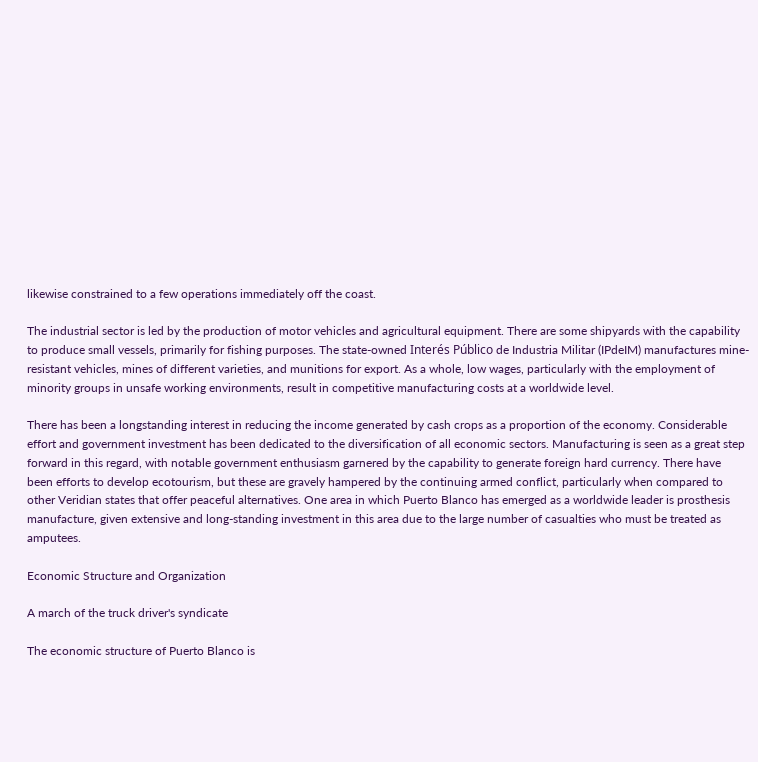likewise constrained to a few operations immediately off the coast.

The industrial sector is led by the production of motor vehicles and agricultural equipment. There are some shipyards with the capability to produce small vessels, primarily for fishing purposes. The state-owned Interés Público de Industria Militar (IPdeIM) manufactures mine-resistant vehicles, mines of different varieties, and munitions for export. As a whole, low wages, particularly with the employment of minority groups in unsafe working environments, result in competitive manufacturing costs at a worldwide level.

There has been a longstanding interest in reducing the income generated by cash crops as a proportion of the economy. Considerable effort and government investment has been dedicated to the diversification of all economic sectors. Manufacturing is seen as a great step forward in this regard, with notable government enthusiasm garnered by the capability to generate foreign hard currency. There have been efforts to develop ecotourism, but these are gravely hampered by the continuing armed conflict, particularly when compared to other Veridian states that offer peaceful alternatives. One area in which Puerto Blanco has emerged as a worldwide leader is prosthesis manufacture, given extensive and long-standing investment in this area due to the large number of casualties who must be treated as amputees.

Economic Structure and Organization

A march of the truck driver's syndicate

The economic structure of Puerto Blanco is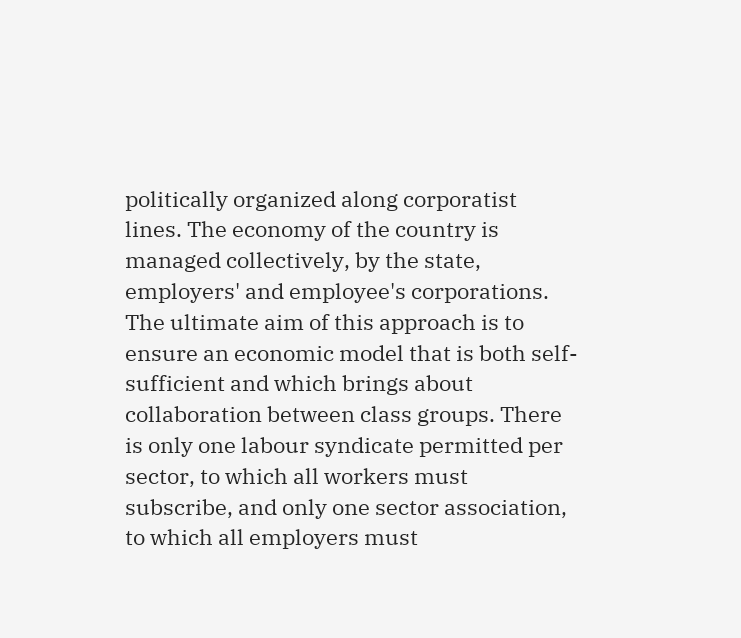politically organized along corporatist lines. The economy of the country is managed collectively, by the state, employers' and employee's corporations. The ultimate aim of this approach is to ensure an economic model that is both self-sufficient and which brings about collaboration between class groups. There is only one labour syndicate permitted per sector, to which all workers must subscribe, and only one sector association, to which all employers must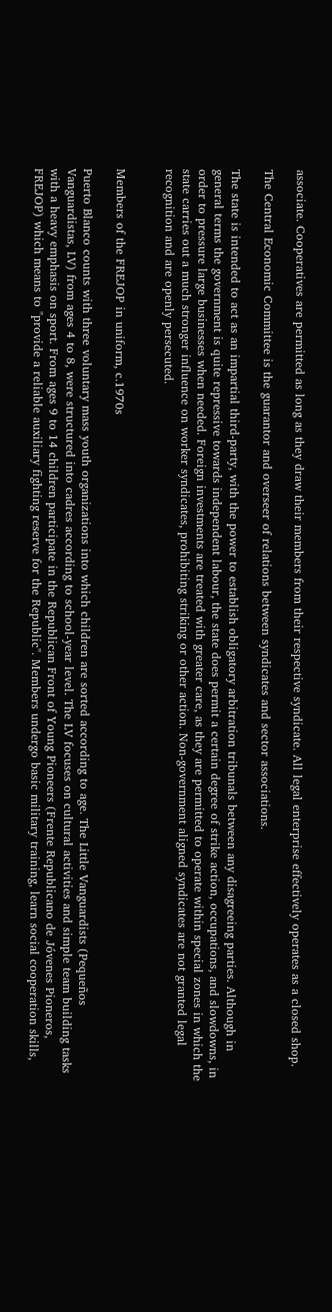associate. Cooperatives are permitted as long as they draw their members from their respective syndicate. All legal enterprise effectively operates as a closed shop.

The Central Economic Committee is the guarantor and overseer of relations between syndicates and sector associations.

The state is intended to act as an impartial third-party, with the power to establish obligatory arbitration tribunals between any disagreeing parties. Although in general terms the government is quite repressive towards independent labour, the state does permit a certain degree of strike action, occupations, and slowdowns, in order to pressure large businesses when needed. Foreign investments are treated with greater care, as they are permitted to operate within special zones in which the state carries out a much stronger influence on worker syndicates, prohibiting striking or other action. Non-government aligned syndicates are not granted legal recognition and are openly persecuted.


Members of the FREJOP in uniform, c.1970s

Puerto Blanco counts with three voluntary mass youth organizations into which children are sorted according to age. The Little Vanguardists (Pequeños Vanguardistas, LV) from ages 4 to 8, were structured into cadres according to school-year level. The LV focuses on cultural activities and simple team building tasks with a heavy emphasis on sport. From ages 9 to 14 children participate in the Republican Front of Young Pioneers (Frente Republicano de Jóvenes Pioneros, FREJOP) which means to "provide a reliable auxiliary fighting reserve for the Republic". Members undergo basic military training, learn social cooperation skills,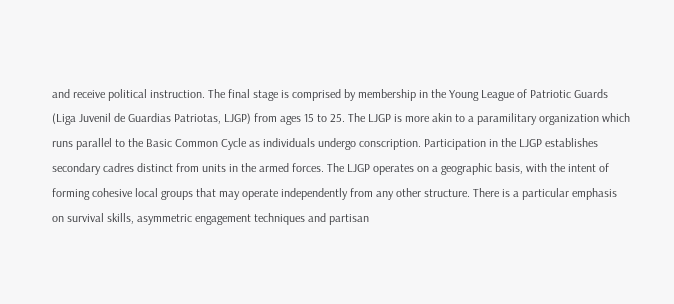and receive political instruction. The final stage is comprised by membership in the Young League of Patriotic Guards (Liga Juvenil de Guardias Patriotas, LJGP) from ages 15 to 25. The LJGP is more akin to a paramilitary organization which runs parallel to the Basic Common Cycle as individuals undergo conscription. Participation in the LJGP establishes secondary cadres distinct from units in the armed forces. The LJGP operates on a geographic basis, with the intent of forming cohesive local groups that may operate independently from any other structure. There is a particular emphasis on survival skills, asymmetric engagement techniques and partisan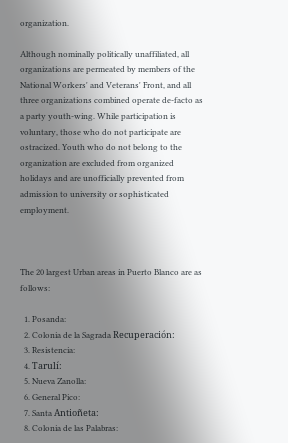organization.

Although nominally politically unaffiliated, all organizations are permeated by members of the National Workers' and Veterans' Front, and all three organizations combined operate de-facto as a party youth-wing. While participation is voluntary, those who do not participate are ostracized. Youth who do not belong to the organization are excluded from organized holidays and are unofficially prevented from admission to university or sophisticated employment.



The 20 largest Urban areas in Puerto Blanco are as follows:

  1. Posanda:
  2. Colonia de la Sagrada Recuperación:
  3. Resistencia:
  4. Tarulí:
  5. Nueva Zanolla:
  6. General Pico:
  7. Santa Antioñeta:
  8. Colonia de las Palabras: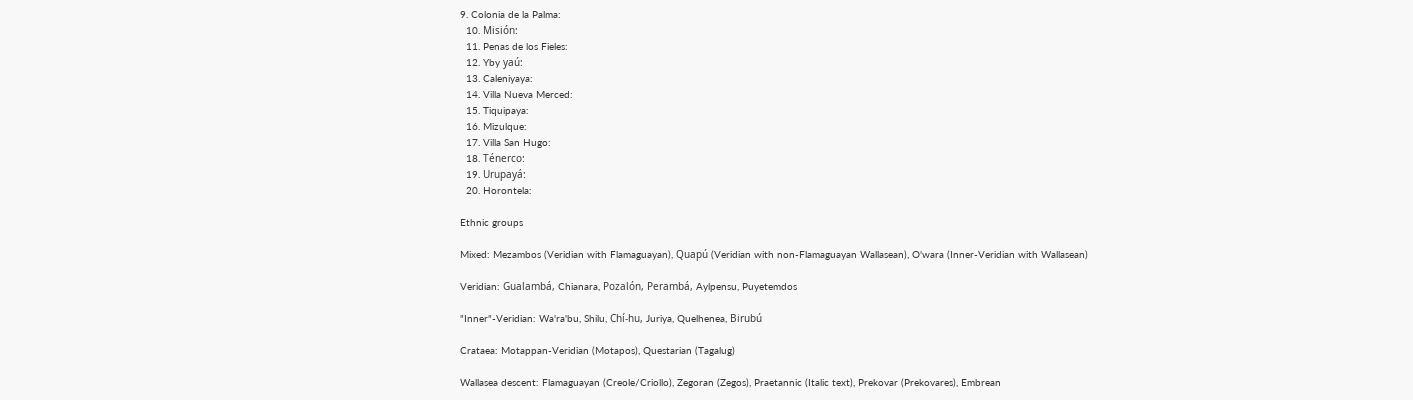9. Colonia de la Palma:
  10. Misión:
  11. Penas de los Fieles:
  12. Yby yaú:
  13. Caleniyaya:
  14. Villa Nueva Merced:
  15. Tiquipaya:
  16. Mizulque:
  17. Villa San Hugo:
  18. Ténerco:
  19. Urupayá:
  20. Horontela:

Ethnic groups

Mixed: Mezambos (Veridian with Flamaguayan), Quapú (Veridian with non-Flamaguayan Wallasean), O'wara (Inner-Veridian with Wallasean)

Veridian: Gualambá, Chianara, Pozalón, Perambá, Aylpensu, Puyetemdos

"Inner"-Veridian: Wa'ra'bu, Shilu, Chí-hu, Juriya, Quelhenea, Birubú

Crataea: Motappan-Veridian (Motapos), Questarian (Tagalug)

Wallasea descent: Flamaguayan (Creole/Criollo), Zegoran (Zegos), Praetannic (Italic text), Prekovar (Prekovares), Embrean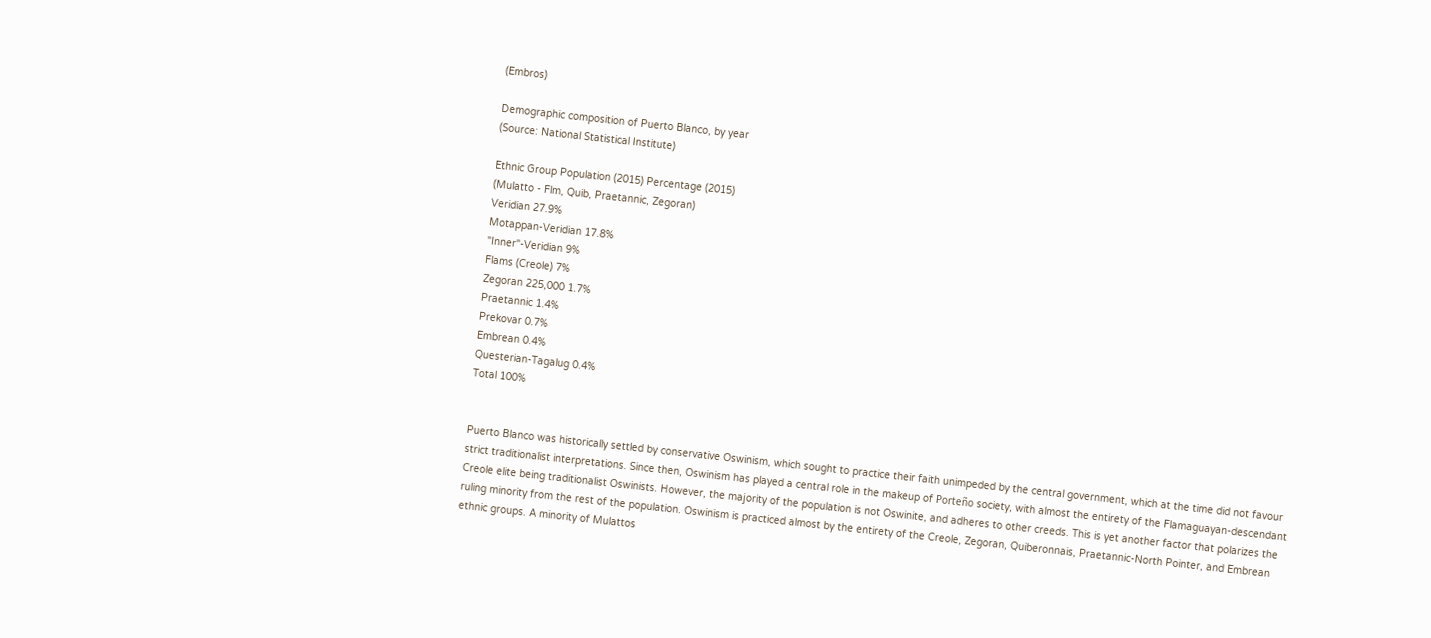(Embros)

Demographic composition of Puerto Blanco, by year
(Source: National Statistical Institute)

Ethnic Group Population (2015) Percentage (2015)
(Mulatto - Flm, Quib, Praetannic, Zegoran)
Veridian 27.9%
Motappan-Veridian 17.8%
"Inner"-Veridian 9%
Flams (Creole) 7%
Zegoran 225,000 1.7%
Praetannic 1.4%
Prekovar 0.7%
Embrean 0.4%
Questerian-Tagalug 0.4%
Total 100%


Puerto Blanco was historically settled by conservative Oswinism, which sought to practice their faith unimpeded by the central government, which at the time did not favour strict traditionalist interpretations. Since then, Oswinism has played a central role in the makeup of Porteño society, with almost the entirety of the Flamaguayan-descendant Creole elite being traditionalist Oswinists. However, the majority of the population is not Oswinite, and adheres to other creeds. This is yet another factor that polarizes the ruling minority from the rest of the population. Oswinism is practiced almost by the entirety of the Creole, Zegoran, Quiberonnais, Praetannic-North Pointer, and Embrean ethnic groups. A minority of Mulattos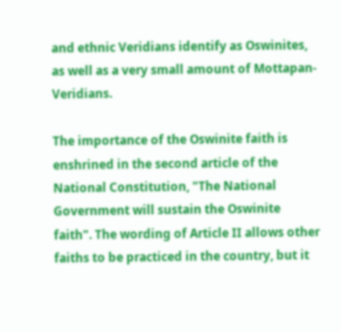and ethnic Veridians identify as Oswinites, as well as a very small amount of Mottapan-Veridians.

The importance of the Oswinite faith is enshrined in the second article of the National Constitution, "The National Government will sustain the Oswinite faith". The wording of Article II allows other faiths to be practiced in the country, but it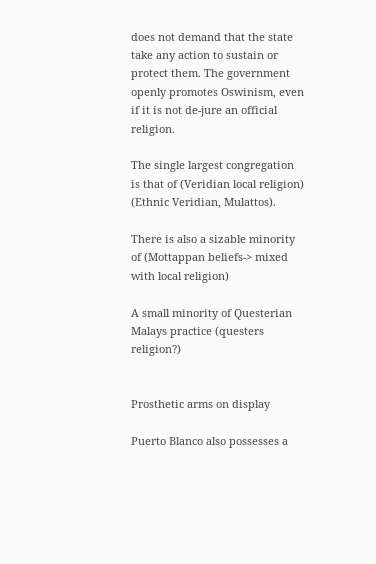does not demand that the state take any action to sustain or protect them. The government openly promotes Oswinism, even if it is not de-jure an official religion.

The single largest congregation is that of (Veridian local religion) (Ethnic Veridian, Mulattos).

There is also a sizable minority of (Mottappan beliefs-> mixed with local religion)

A small minority of Questerian Malays practice (questers religion?)


Prosthetic arms on display

Puerto Blanco also possesses a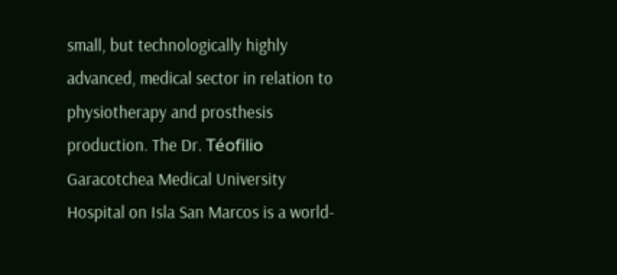small, but technologically highly advanced, medical sector in relation to physiotherapy and prosthesis production. The Dr. Téofilio Garacotchea Medical University Hospital on Isla San Marcos is a world-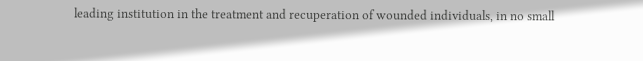leading institution in the treatment and recuperation of wounded individuals, in no small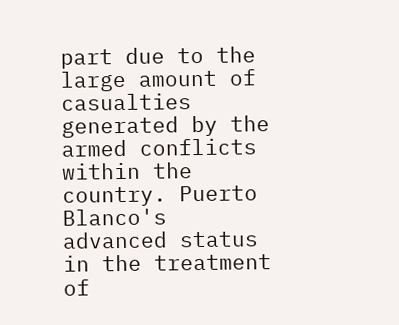part due to the large amount of casualties generated by the armed conflicts within the country. Puerto Blanco's advanced status in the treatment of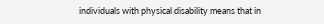individuals with physical disability means that in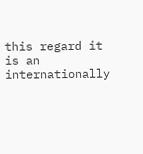this regard it is an internationally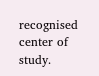recognised center of study.